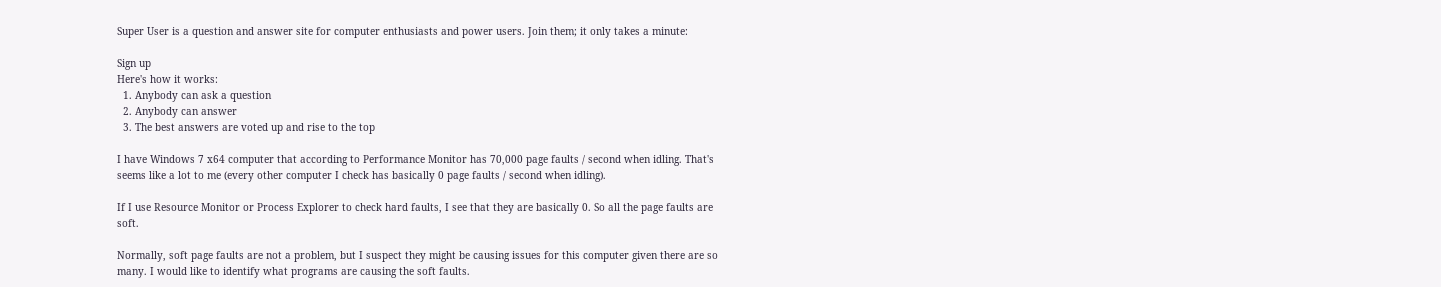Super User is a question and answer site for computer enthusiasts and power users. Join them; it only takes a minute:

Sign up
Here's how it works:
  1. Anybody can ask a question
  2. Anybody can answer
  3. The best answers are voted up and rise to the top

I have Windows 7 x64 computer that according to Performance Monitor has 70,000 page faults / second when idling. That's seems like a lot to me (every other computer I check has basically 0 page faults / second when idling).

If I use Resource Monitor or Process Explorer to check hard faults, I see that they are basically 0. So all the page faults are soft.

Normally, soft page faults are not a problem, but I suspect they might be causing issues for this computer given there are so many. I would like to identify what programs are causing the soft faults.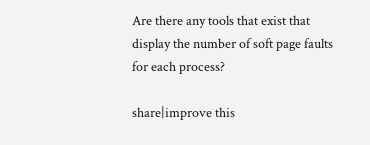Are there any tools that exist that display the number of soft page faults for each process?

share|improve this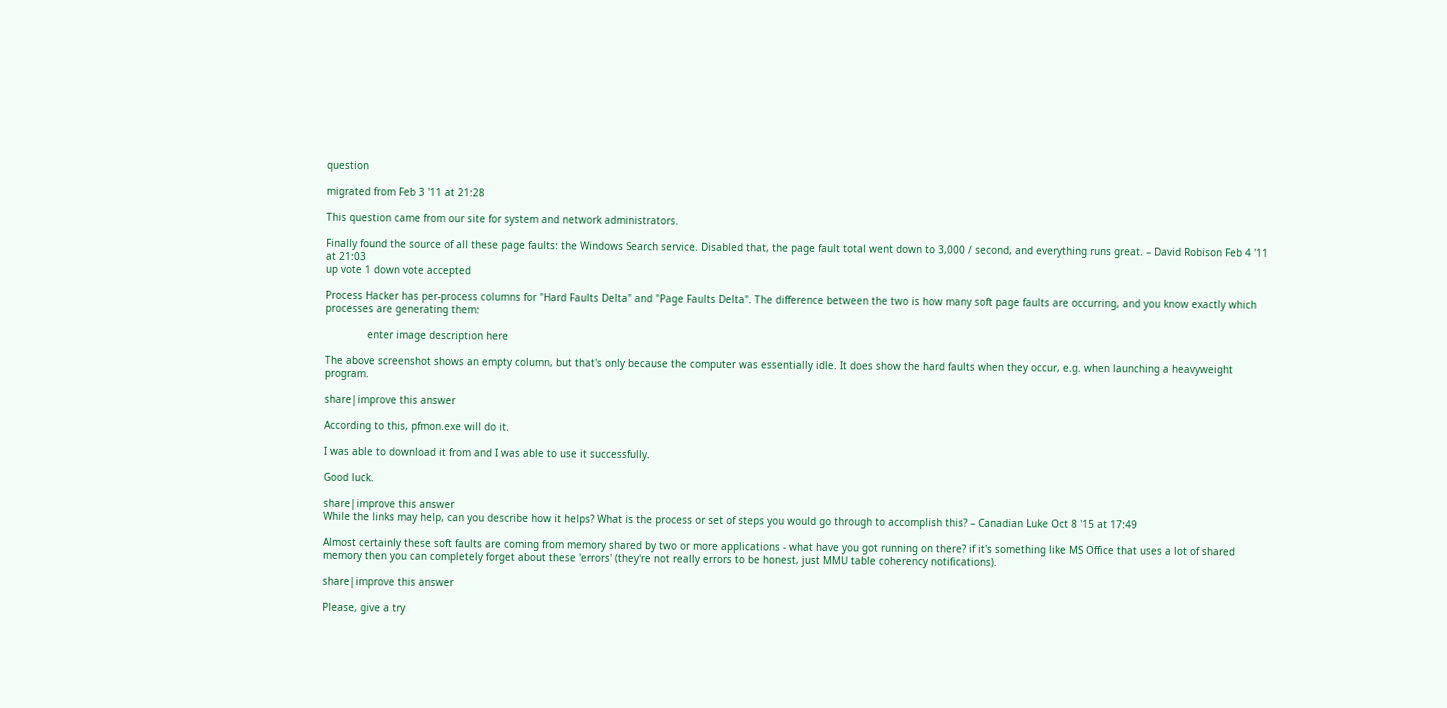question

migrated from Feb 3 '11 at 21:28

This question came from our site for system and network administrators.

Finally found the source of all these page faults: the Windows Search service. Disabled that, the page fault total went down to 3,000 / second, and everything runs great. – David Robison Feb 4 '11 at 21:03
up vote 1 down vote accepted

Process Hacker has per-process columns for "Hard Faults Delta" and "Page Faults Delta". The difference between the two is how many soft page faults are occurring, and you know exactly which processes are generating them:

              enter image description here

The above screenshot shows an empty column, but that's only because the computer was essentially idle. It does show the hard faults when they occur, e.g. when launching a heavyweight program.

share|improve this answer

According to this, pfmon.exe will do it.

I was able to download it from and I was able to use it successfully.

Good luck.

share|improve this answer
While the links may help, can you describe how it helps? What is the process or set of steps you would go through to accomplish this? – Canadian Luke Oct 8 '15 at 17:49

Almost certainly these soft faults are coming from memory shared by two or more applications - what have you got running on there? if it's something like MS Office that uses a lot of shared memory then you can completely forget about these 'errors' (they're not really errors to be honest, just MMU table coherency notifications).

share|improve this answer

Please, give a try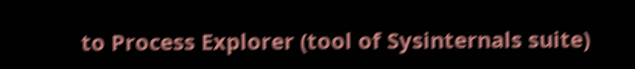to Process Explorer (tool of Sysinternals suite)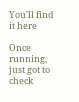You'll find it here

Once running, just got to check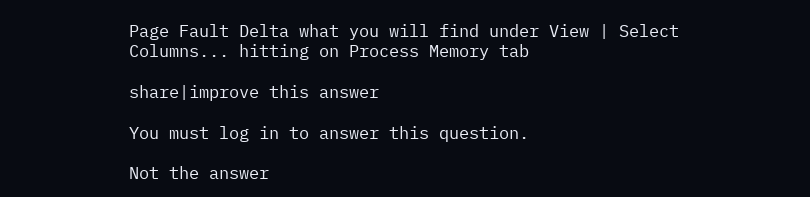Page Fault Delta what you will find under View | Select Columns... hitting on Process Memory tab

share|improve this answer

You must log in to answer this question.

Not the answer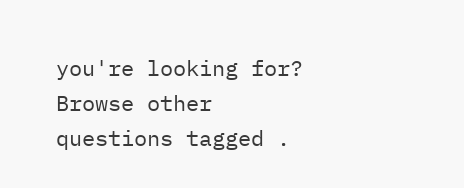you're looking for? Browse other questions tagged .